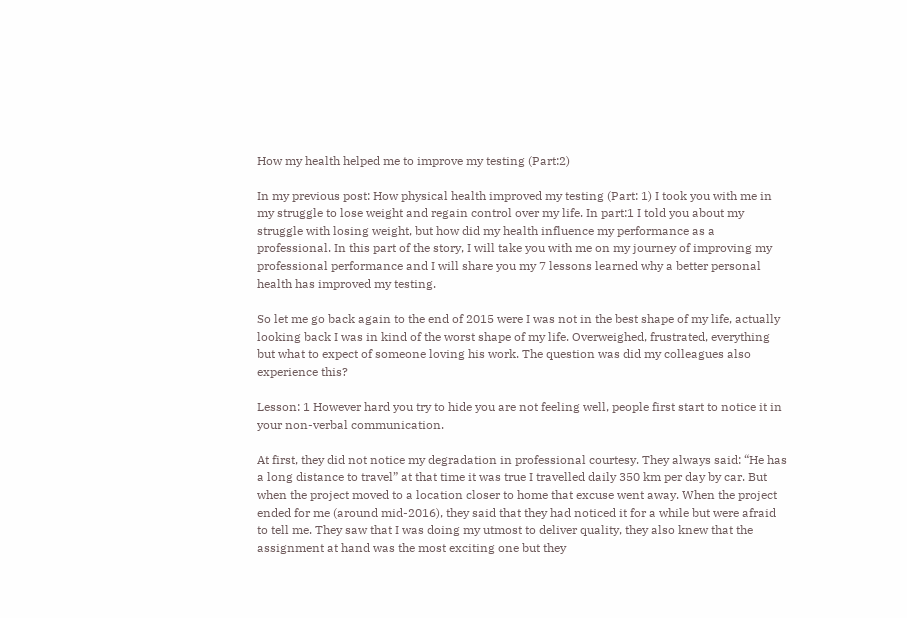How my health helped me to improve my testing (Part:2)

In my previous post: How physical health improved my testing (Part: 1) I took you with me in my struggle to lose weight and regain control over my life. In part:1 I told you about my struggle with losing weight, but how did my health influence my performance as a professional. In this part of the story, I will take you with me on my journey of improving my professional performance and I will share you my 7 lessons learned why a better personal health has improved my testing.

So let me go back again to the end of 2015 were I was not in the best shape of my life, actually looking back I was in kind of the worst shape of my life. Overweighed, frustrated, everything but what to expect of someone loving his work. The question was did my colleagues also experience this?

Lesson: 1 However hard you try to hide you are not feeling well, people first start to notice it in your non-verbal communication.

At first, they did not notice my degradation in professional courtesy. They always said: “He has a long distance to travel” at that time it was true I travelled daily 350 km per day by car. But when the project moved to a location closer to home that excuse went away. When the project ended for me (around mid-2016), they said that they had noticed it for a while but were afraid to tell me. They saw that I was doing my utmost to deliver quality, they also knew that the assignment at hand was the most exciting one but they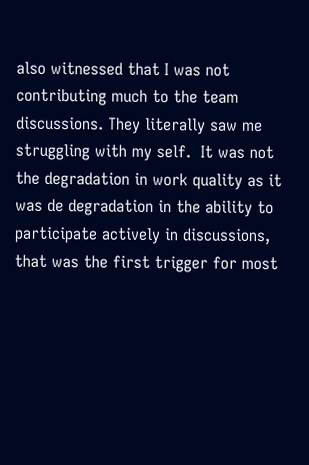also witnessed that I was not contributing much to the team discussions. They literally saw me struggling with my self.  It was not the degradation in work quality as it was de degradation in the ability to participate actively in discussions, that was the first trigger for most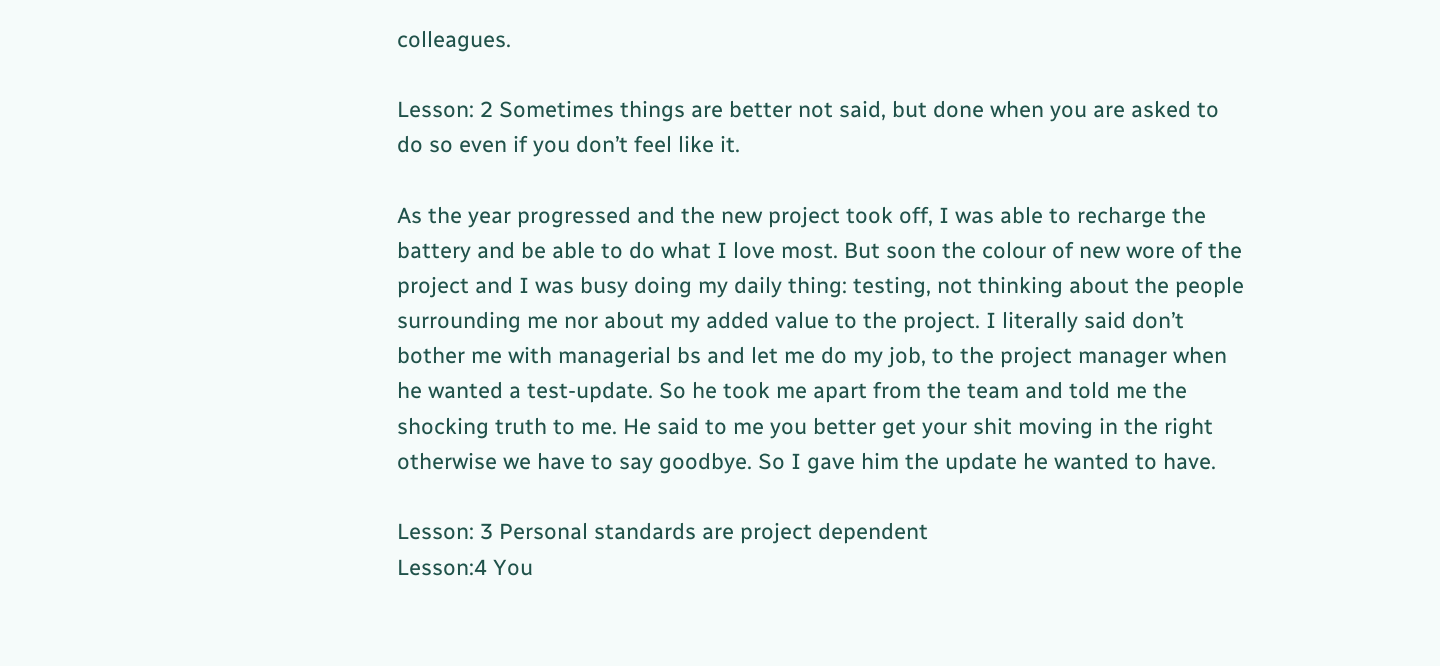colleagues.

Lesson: 2 Sometimes things are better not said, but done when you are asked to do so even if you don’t feel like it.

As the year progressed and the new project took off, I was able to recharge the battery and be able to do what I love most. But soon the colour of new wore of the project and I was busy doing my daily thing: testing, not thinking about the people surrounding me nor about my added value to the project. I literally said don’t bother me with managerial bs and let me do my job, to the project manager when he wanted a test-update. So he took me apart from the team and told me the shocking truth to me. He said to me you better get your shit moving in the right otherwise we have to say goodbye. So I gave him the update he wanted to have.

Lesson: 3 Personal standards are project dependent
Lesson:4 You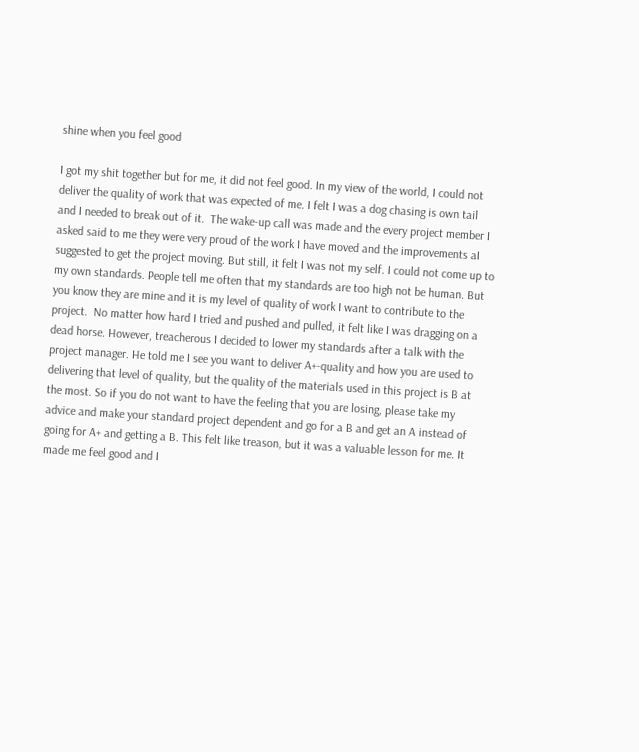shine when you feel good

I got my shit together but for me, it did not feel good. In my view of the world, I could not deliver the quality of work that was expected of me. I felt I was a dog chasing is own tail and I needed to break out of it.  The wake-up call was made and the every project member I asked said to me they were very proud of the work I have moved and the improvements aI suggested to get the project moving. But still, it felt I was not my self. I could not come up to my own standards. People tell me often that my standards are too high not be human. But you know they are mine and it is my level of quality of work I want to contribute to the project.  No matter how hard I tried and pushed and pulled, it felt like I was dragging on a dead horse. However, treacherous I decided to lower my standards after a talk with the project manager. He told me I see you want to deliver A+-quality and how you are used to delivering that level of quality, but the quality of the materials used in this project is B at the most. So if you do not want to have the feeling that you are losing, please take my advice and make your standard project dependent and go for a B and get an A instead of going for A+ and getting a B. This felt like treason, but it was a valuable lesson for me. It made me feel good and I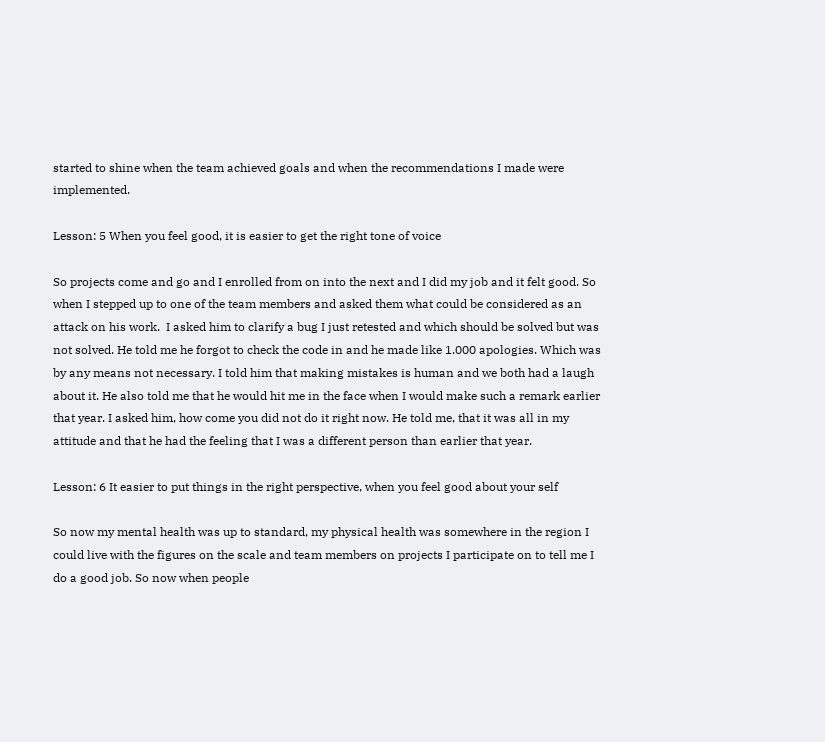started to shine when the team achieved goals and when the recommendations I made were implemented.

Lesson: 5 When you feel good, it is easier to get the right tone of voice

So projects come and go and I enrolled from on into the next and I did my job and it felt good. So when I stepped up to one of the team members and asked them what could be considered as an attack on his work.  I asked him to clarify a bug I just retested and which should be solved but was not solved. He told me he forgot to check the code in and he made like 1.000 apologies. Which was by any means not necessary. I told him that making mistakes is human and we both had a laugh about it. He also told me that he would hit me in the face when I would make such a remark earlier that year. I asked him, how come you did not do it right now. He told me, that it was all in my attitude and that he had the feeling that I was a different person than earlier that year.

Lesson: 6 It easier to put things in the right perspective, when you feel good about your self

So now my mental health was up to standard, my physical health was somewhere in the region I could live with the figures on the scale and team members on projects I participate on to tell me I do a good job. So now when people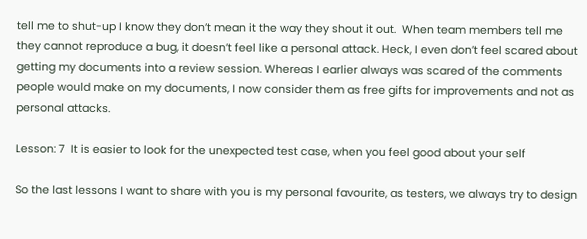tell me to shut-up I know they don’t mean it the way they shout it out.  When team members tell me they cannot reproduce a bug, it doesn’t feel like a personal attack. Heck, I even don’t feel scared about getting my documents into a review session. Whereas I earlier always was scared of the comments people would make on my documents, I now consider them as free gifts for improvements and not as personal attacks.

Lesson: 7  It is easier to look for the unexpected test case, when you feel good about your self

So the last lessons I want to share with you is my personal favourite, as testers, we always try to design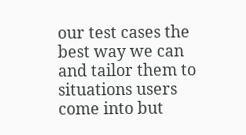our test cases the best way we can and tailor them to situations users come into but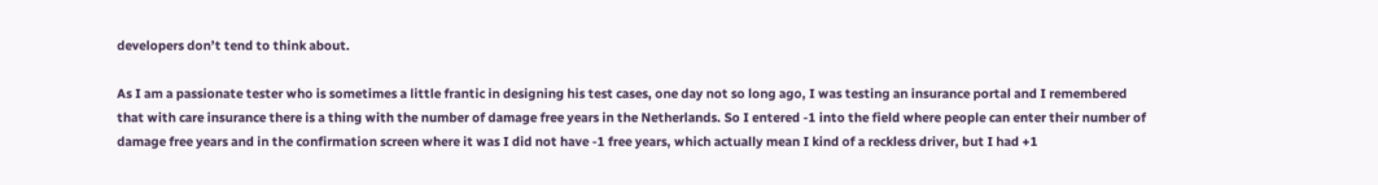developers don’t tend to think about.

As I am a passionate tester who is sometimes a little frantic in designing his test cases, one day not so long ago, I was testing an insurance portal and I remembered that with care insurance there is a thing with the number of damage free years in the Netherlands. So I entered -1 into the field where people can enter their number of damage free years and in the confirmation screen where it was I did not have -1 free years, which actually mean I kind of a reckless driver, but I had +1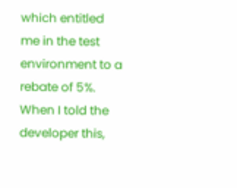which entitled me in the test environment to a rebate of 5%. When I told the developer this,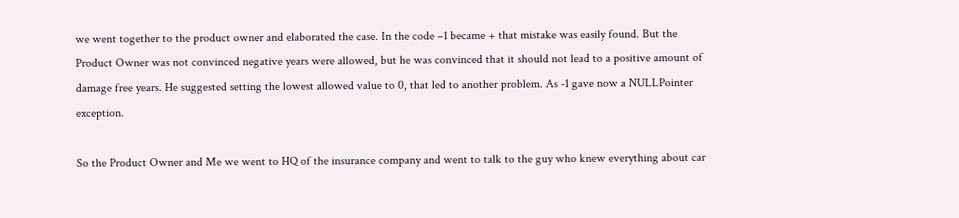we went together to the product owner and elaborated the case. In the code –1 became + that mistake was easily found. But the Product Owner was not convinced negative years were allowed, but he was convinced that it should not lead to a positive amount of damage free years. He suggested setting the lowest allowed value to 0, that led to another problem. As -1 gave now a NULLPointer exception.

So the Product Owner and Me we went to HQ of the insurance company and went to talk to the guy who knew everything about car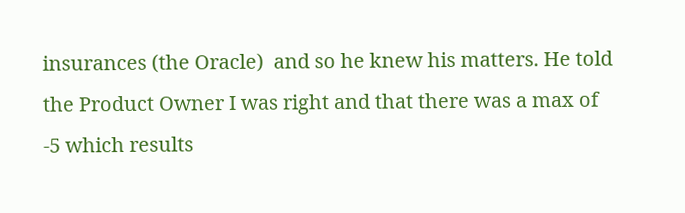insurances (the Oracle)  and so he knew his matters. He told the Product Owner I was right and that there was a max of -5 which results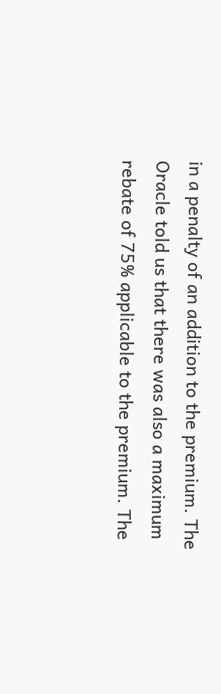in a penalty of an addition to the premium. The Oracle told us that there was also a maximum rebate of 75% applicable to the premium. The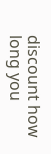discount how long you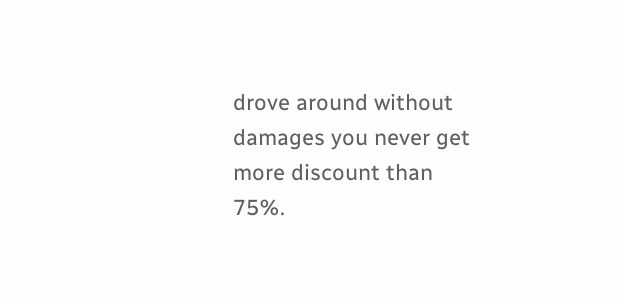drove around without damages you never get more discount than 75%.